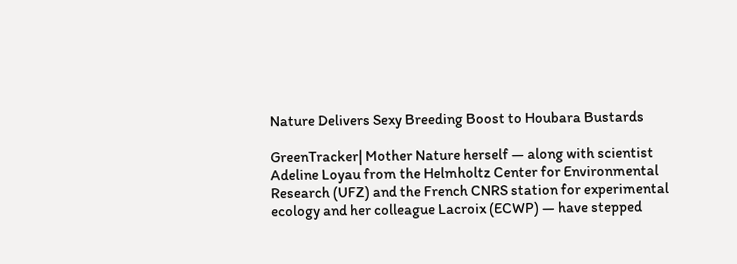Nature Delivers Sexy Breeding Boost to Houbara Bustards

GreenTracker| Mother Nature herself — along with scientist Adeline Loyau from the Helmholtz Center for Environmental Research (UFZ) and the French CNRS station for experimental ecology and her colleague Lacroix (ECWP) — have stepped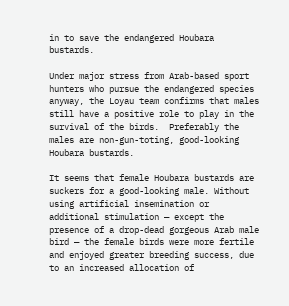in to save the endangered Houbara bustards.

Under major stress from Arab-based sport hunters who pursue the endangered species anyway, the Loyau team confirms that males still have a positive role to play in the survival of the birds.  Preferably the males are non-gun-toting, good-looking Houbara bustards.

It seems that female Houbara bustards are suckers for a good-looking male. Without using artificial insemination or additional stimulation — except the presence of a drop-dead gorgeous Arab male bird — the female birds were more fertile and enjoyed greater breeding success, due to an increased allocation of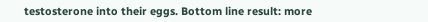testosterone into their eggs. Bottom line result: more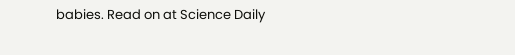babies. Read on at Science Daily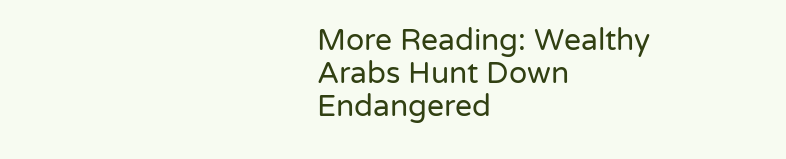More Reading: Wealthy Arabs Hunt Down Endangered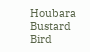Houbara Bustard Bird